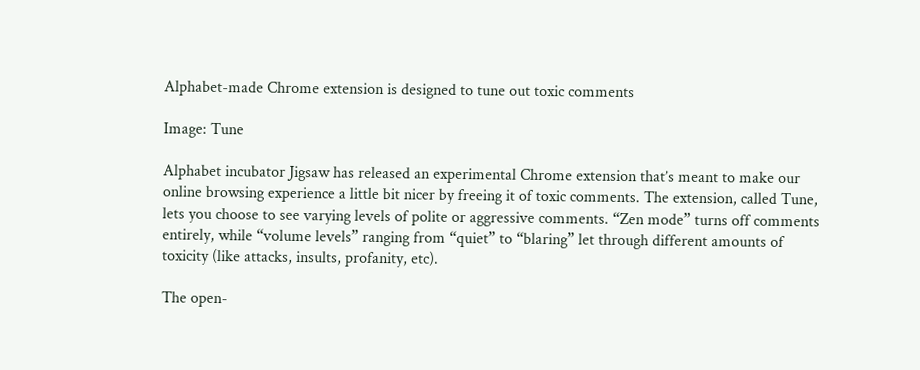Alphabet-made Chrome extension is designed to tune out toxic comments

Image: Tune

Alphabet incubator Jigsaw has released an experimental Chrome extension that’s meant to make our online browsing experience a little bit nicer by freeing it of toxic comments. The extension, called Tune, lets you choose to see varying levels of polite or aggressive comments. “Zen mode” turns off comments entirely, while “volume levels” ranging from “quiet” to “blaring” let through different amounts of toxicity (like attacks, insults, profanity, etc).

The open-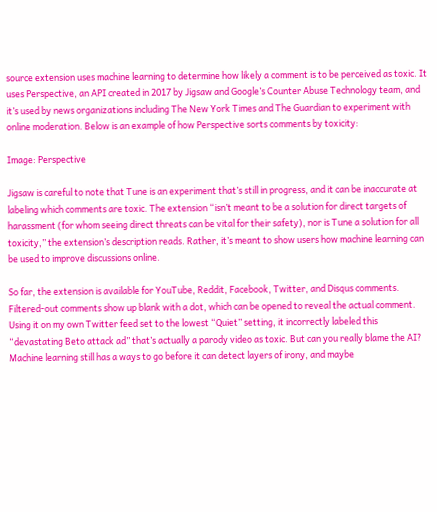source extension uses machine learning to determine how likely a comment is to be perceived as toxic. It uses Perspective, an API created in 2017 by Jigsaw and Google’s Counter Abuse Technology team, and it’s used by news organizations including The New York Times and The Guardian to experiment with online moderation. Below is an example of how Perspective sorts comments by toxicity:

Image: Perspective

Jigsaw is careful to note that Tune is an experiment that’s still in progress, and it can be inaccurate at labeling which comments are toxic. The extension “isn’t meant to be a solution for direct targets of harassment (for whom seeing direct threats can be vital for their safety), nor is Tune a solution for all toxicity,” the extension’s description reads. Rather, it’s meant to show users how machine learning can be used to improve discussions online.

So far, the extension is available for YouTube, Reddit, Facebook, Twitter, and Disqus comments. Filtered-out comments show up blank with a dot, which can be opened to reveal the actual comment. Using it on my own Twitter feed set to the lowest “Quiet” setting, it incorrectly labeled this “devastating Beto attack ad” that’s actually a parody video as toxic. But can you really blame the AI? Machine learning still has a ways to go before it can detect layers of irony, and maybe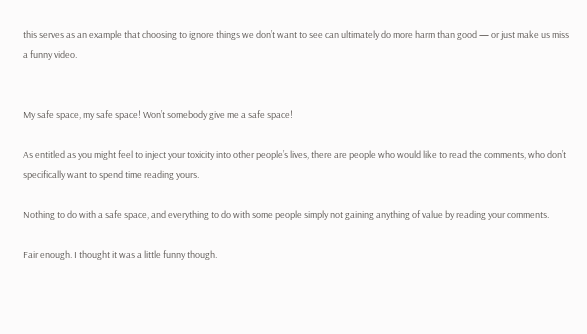this serves as an example that choosing to ignore things we don’t want to see can ultimately do more harm than good — or just make us miss a funny video.


My safe space, my safe space! Won’t somebody give me a safe space!

As entitled as you might feel to inject your toxicity into other people’s lives, there are people who would like to read the comments, who don’t specifically want to spend time reading yours.

Nothing to do with a safe space, and everything to do with some people simply not gaining anything of value by reading your comments.

Fair enough. I thought it was a little funny though.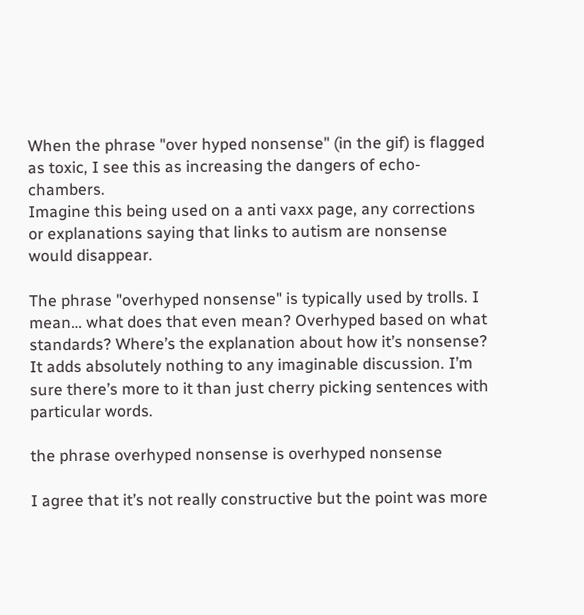When the phrase "over hyped nonsense" (in the gif) is flagged as toxic, I see this as increasing the dangers of echo-chambers.
Imagine this being used on a anti vaxx page, any corrections or explanations saying that links to autism are nonsense would disappear.

The phrase "overhyped nonsense" is typically used by trolls. I mean… what does that even mean? Overhyped based on what standards? Where’s the explanation about how it’s nonsense? It adds absolutely nothing to any imaginable discussion. I’m sure there’s more to it than just cherry picking sentences with particular words.

the phrase overhyped nonsense is overhyped nonsense

I agree that it’s not really constructive but the point was more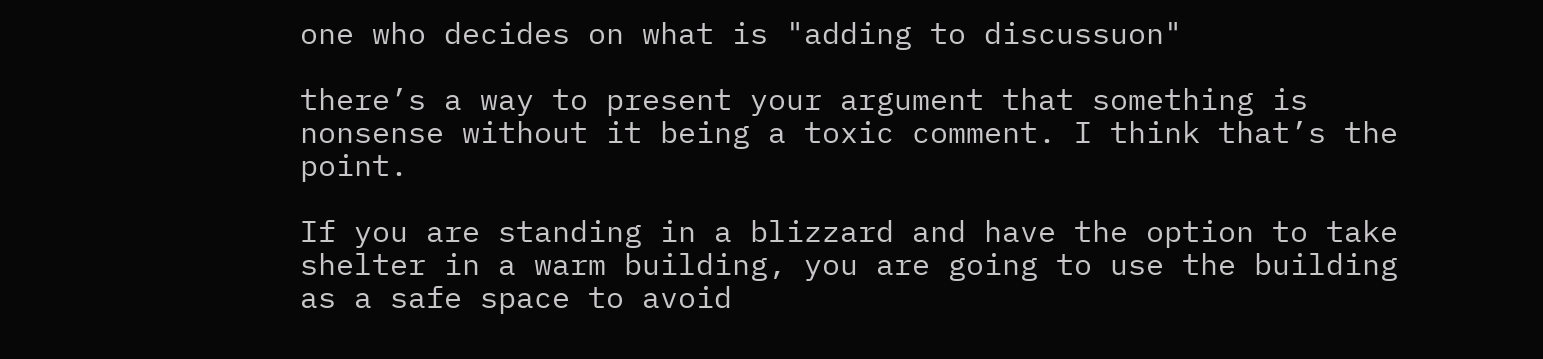one who decides on what is "adding to discussuon"

there’s a way to present your argument that something is nonsense without it being a toxic comment. I think that’s the point.

If you are standing in a blizzard and have the option to take shelter in a warm building, you are going to use the building as a safe space to avoid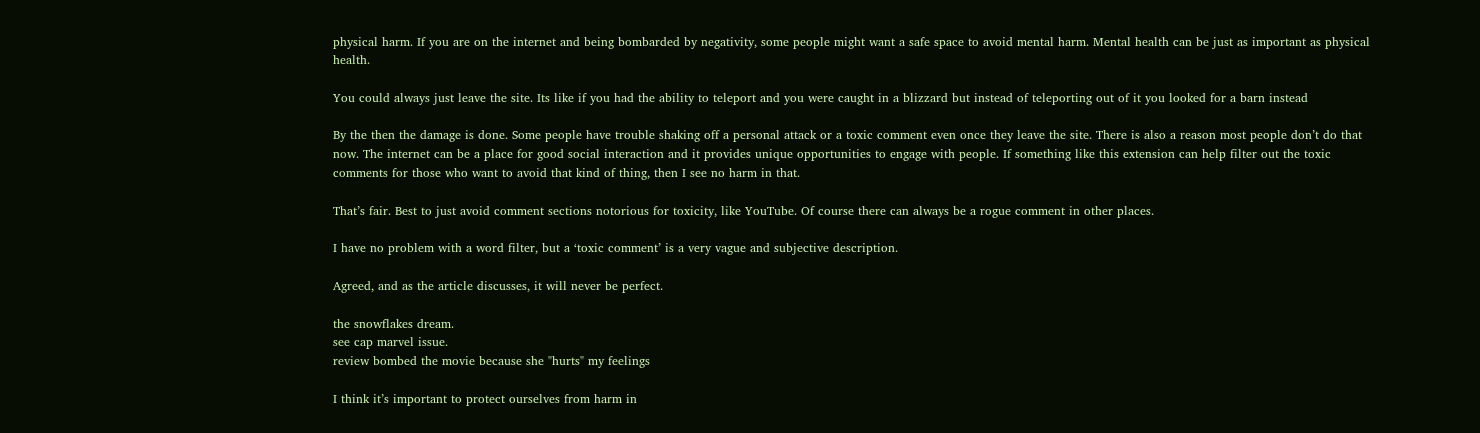physical harm. If you are on the internet and being bombarded by negativity, some people might want a safe space to avoid mental harm. Mental health can be just as important as physical health.

You could always just leave the site. Its like if you had the ability to teleport and you were caught in a blizzard but instead of teleporting out of it you looked for a barn instead

By the then the damage is done. Some people have trouble shaking off a personal attack or a toxic comment even once they leave the site. There is also a reason most people don’t do that now. The internet can be a place for good social interaction and it provides unique opportunities to engage with people. If something like this extension can help filter out the toxic comments for those who want to avoid that kind of thing, then I see no harm in that.

That’s fair. Best to just avoid comment sections notorious for toxicity, like YouTube. Of course there can always be a rogue comment in other places.

I have no problem with a word filter, but a ‘toxic comment’ is a very vague and subjective description.

Agreed, and as the article discusses, it will never be perfect.

the snowflakes dream.
see cap marvel issue.
review bombed the movie because she "hurts" my feelings

I think it’s important to protect ourselves from harm in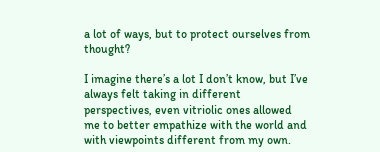a lot of ways, but to protect ourselves from thought?

I imagine there’s a lot I don’t know, but I’ve always felt taking in different perspectives, even vitriolic ones allowed me to better empathize with the world and with viewpoints different from my own.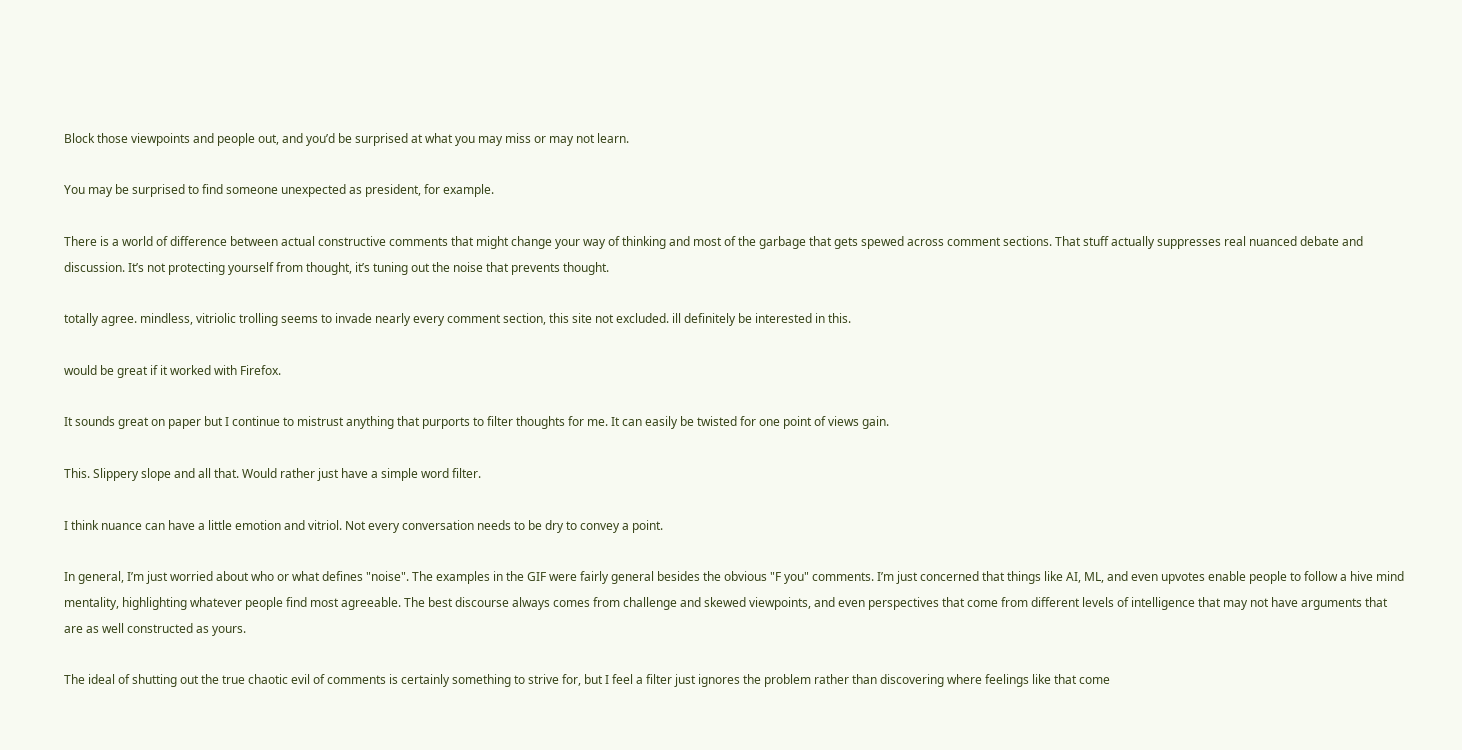Block those viewpoints and people out, and you’d be surprised at what you may miss or may not learn.

You may be surprised to find someone unexpected as president, for example.

There is a world of difference between actual constructive comments that might change your way of thinking and most of the garbage that gets spewed across comment sections. That stuff actually suppresses real nuanced debate and discussion. It’s not protecting yourself from thought, it’s tuning out the noise that prevents thought.

totally agree. mindless, vitriolic trolling seems to invade nearly every comment section, this site not excluded. ill definitely be interested in this.

would be great if it worked with Firefox.

It sounds great on paper but I continue to mistrust anything that purports to filter thoughts for me. It can easily be twisted for one point of views gain.

This. Slippery slope and all that. Would rather just have a simple word filter.

I think nuance can have a little emotion and vitriol. Not every conversation needs to be dry to convey a point.

In general, I’m just worried about who or what defines "noise". The examples in the GIF were fairly general besides the obvious "F you" comments. I’m just concerned that things like AI, ML, and even upvotes enable people to follow a hive mind mentality, highlighting whatever people find most agreeable. The best discourse always comes from challenge and skewed viewpoints, and even perspectives that come from different levels of intelligence that may not have arguments that are as well constructed as yours.

The ideal of shutting out the true chaotic evil of comments is certainly something to strive for, but I feel a filter just ignores the problem rather than discovering where feelings like that come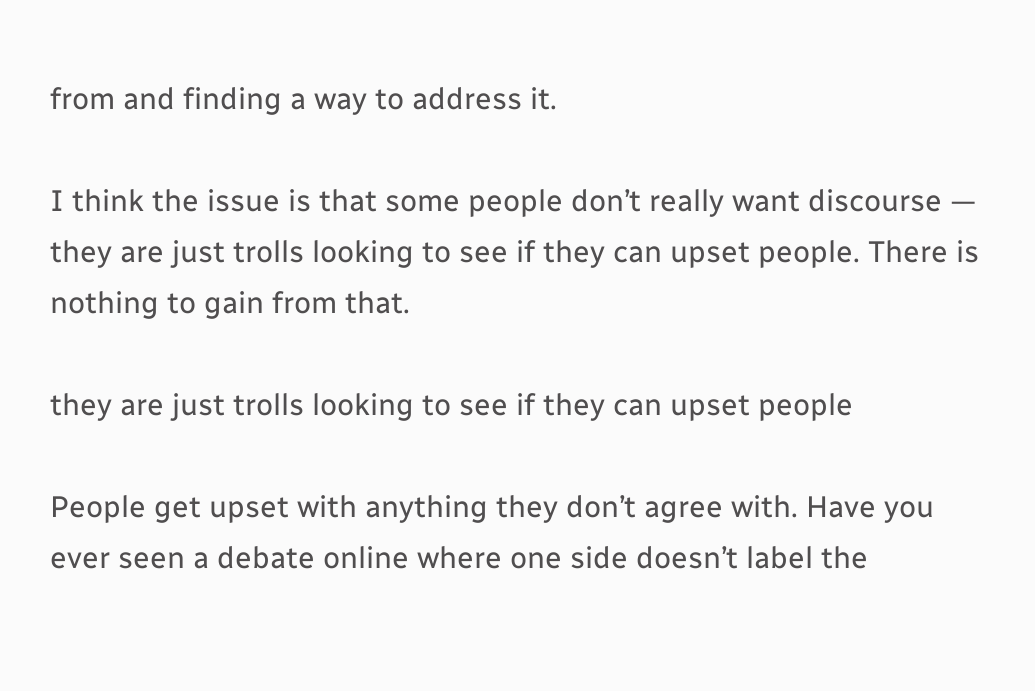from and finding a way to address it.

I think the issue is that some people don’t really want discourse — they are just trolls looking to see if they can upset people. There is nothing to gain from that.

they are just trolls looking to see if they can upset people

People get upset with anything they don’t agree with. Have you ever seen a debate online where one side doesn’t label the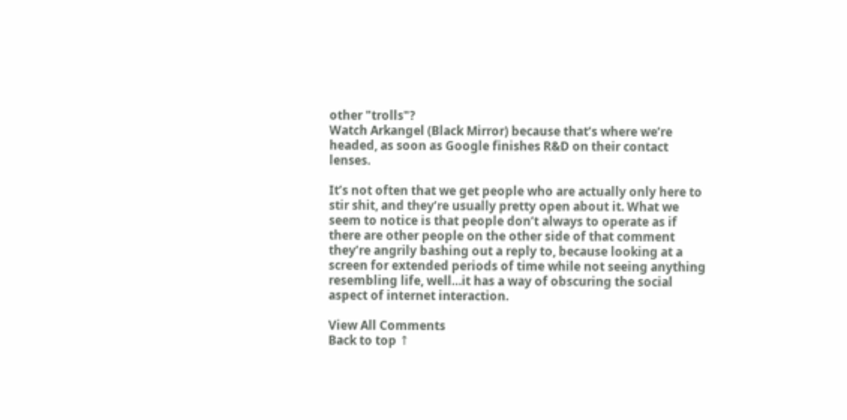other "trolls"?
Watch Arkangel (Black Mirror) because that’s where we’re headed, as soon as Google finishes R&D on their contact lenses.

It’s not often that we get people who are actually only here to stir shit, and they’re usually pretty open about it. What we seem to notice is that people don’t always to operate as if there are other people on the other side of that comment they’re angrily bashing out a reply to, because looking at a screen for extended periods of time while not seeing anything resembling life, well…it has a way of obscuring the social aspect of internet interaction.

View All Comments
Back to top ↑